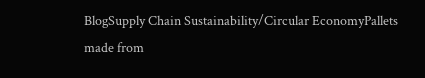BlogSupply Chain Sustainability/Circular EconomyPallets made from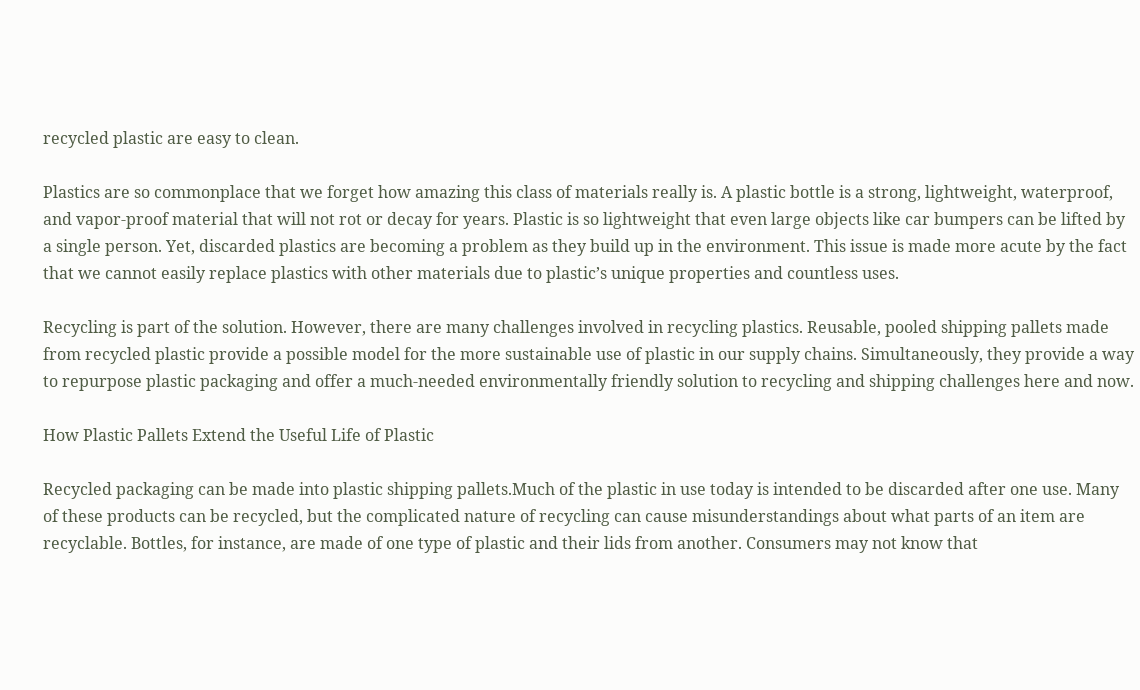recycled plastic are easy to clean.

Plastics are so commonplace that we forget how amazing this class of materials really is. A plastic bottle is a strong, lightweight, waterproof, and vapor-proof material that will not rot or decay for years. Plastic is so lightweight that even large objects like car bumpers can be lifted by a single person. Yet, discarded plastics are becoming a problem as they build up in the environment. This issue is made more acute by the fact that we cannot easily replace plastics with other materials due to plastic’s unique properties and countless uses.

Recycling is part of the solution. However, there are many challenges involved in recycling plastics. Reusable, pooled shipping pallets made from recycled plastic provide a possible model for the more sustainable use of plastic in our supply chains. Simultaneously, they provide a way to repurpose plastic packaging and offer a much-needed environmentally friendly solution to recycling and shipping challenges here and now.

How Plastic Pallets Extend the Useful Life of Plastic

Recycled packaging can be made into plastic shipping pallets.Much of the plastic in use today is intended to be discarded after one use. Many of these products can be recycled, but the complicated nature of recycling can cause misunderstandings about what parts of an item are recyclable. Bottles, for instance, are made of one type of plastic and their lids from another. Consumers may not know that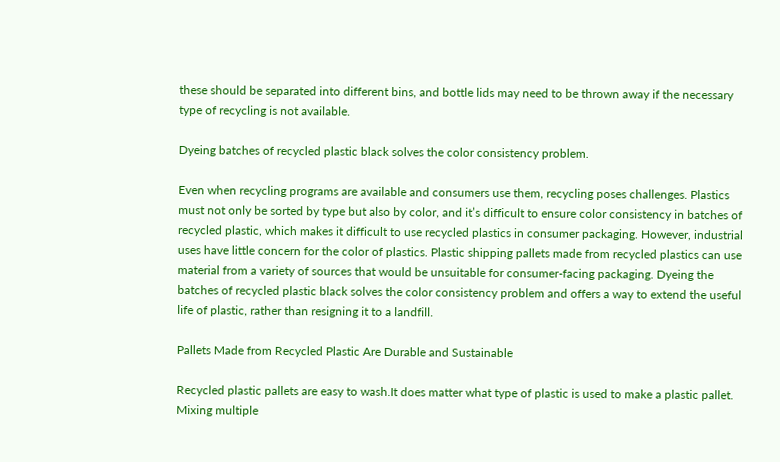these should be separated into different bins, and bottle lids may need to be thrown away if the necessary type of recycling is not available.

Dyeing batches of recycled plastic black solves the color consistency problem.

Even when recycling programs are available and consumers use them, recycling poses challenges. Plastics must not only be sorted by type but also by color, and it’s difficult to ensure color consistency in batches of recycled plastic, which makes it difficult to use recycled plastics in consumer packaging. However, industrial uses have little concern for the color of plastics. Plastic shipping pallets made from recycled plastics can use material from a variety of sources that would be unsuitable for consumer-facing packaging. Dyeing the batches of recycled plastic black solves the color consistency problem and offers a way to extend the useful life of plastic, rather than resigning it to a landfill.

Pallets Made from Recycled Plastic Are Durable and Sustainable

Recycled plastic pallets are easy to wash.It does matter what type of plastic is used to make a plastic pallet. Mixing multiple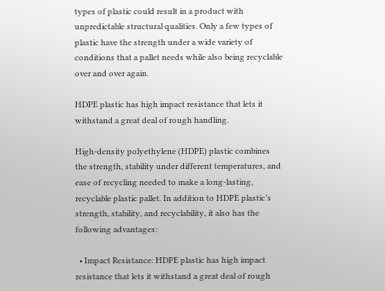types of plastic could result in a product with unpredictable structural qualities. Only a few types of plastic have the strength under a wide variety of conditions that a pallet needs while also being recyclable over and over again.

HDPE plastic has high impact resistance that lets it withstand a great deal of rough handling.

High-density polyethylene (HDPE) plastic combines the strength, stability under different temperatures, and ease of recycling needed to make a long-lasting, recyclable plastic pallet. In addition to HDPE plastic’s strength, stability, and recyclability, it also has the following advantages:

  • Impact Resistance: HDPE plastic has high impact resistance that lets it withstand a great deal of rough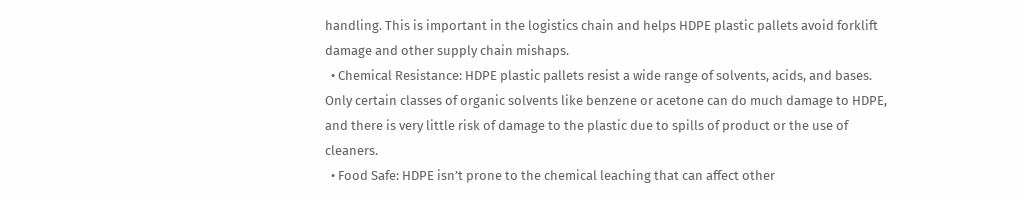handling. This is important in the logistics chain and helps HDPE plastic pallets avoid forklift damage and other supply chain mishaps.
  • Chemical Resistance: HDPE plastic pallets resist a wide range of solvents, acids, and bases. Only certain classes of organic solvents like benzene or acetone can do much damage to HDPE, and there is very little risk of damage to the plastic due to spills of product or the use of cleaners.
  • Food Safe: HDPE isn’t prone to the chemical leaching that can affect other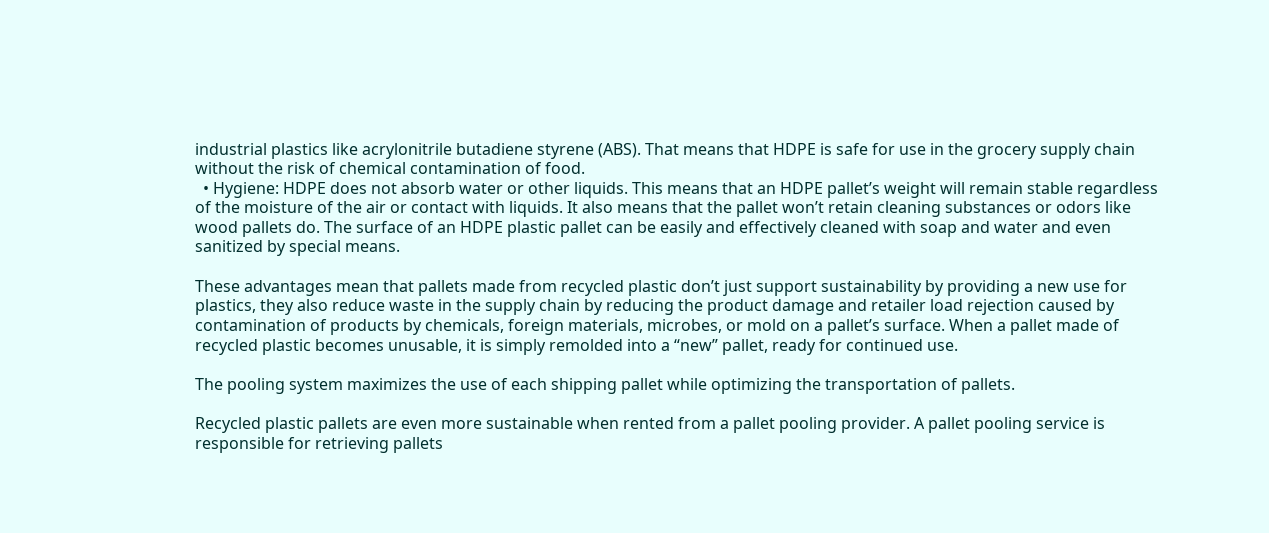industrial plastics like acrylonitrile butadiene styrene (ABS). That means that HDPE is safe for use in the grocery supply chain without the risk of chemical contamination of food.
  • Hygiene: HDPE does not absorb water or other liquids. This means that an HDPE pallet’s weight will remain stable regardless of the moisture of the air or contact with liquids. It also means that the pallet won’t retain cleaning substances or odors like wood pallets do. The surface of an HDPE plastic pallet can be easily and effectively cleaned with soap and water and even sanitized by special means.

These advantages mean that pallets made from recycled plastic don’t just support sustainability by providing a new use for plastics, they also reduce waste in the supply chain by reducing the product damage and retailer load rejection caused by contamination of products by chemicals, foreign materials, microbes, or mold on a pallet’s surface. When a pallet made of recycled plastic becomes unusable, it is simply remolded into a “new” pallet, ready for continued use.

The pooling system maximizes the use of each shipping pallet while optimizing the transportation of pallets.

Recycled plastic pallets are even more sustainable when rented from a pallet pooling provider. A pallet pooling service is responsible for retrieving pallets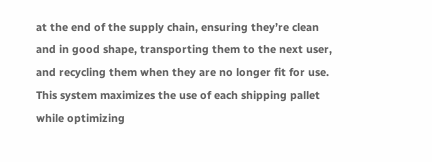at the end of the supply chain, ensuring they’re clean and in good shape, transporting them to the next user, and recycling them when they are no longer fit for use. This system maximizes the use of each shipping pallet while optimizing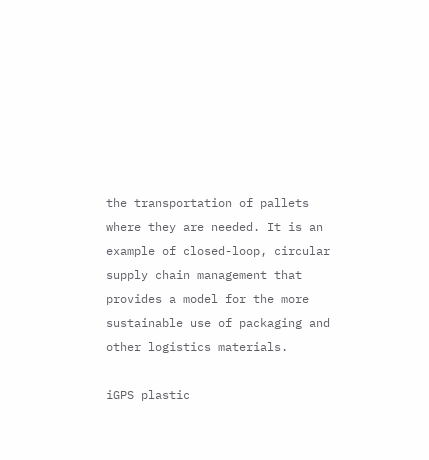the transportation of pallets where they are needed. It is an example of closed-loop, circular supply chain management that provides a model for the more sustainable use of packaging and other logistics materials.

iGPS plastic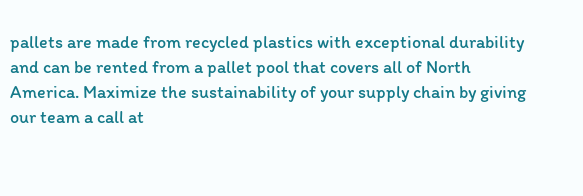pallets are made from recycled plastics with exceptional durability and can be rented from a pallet pool that covers all of North America. Maximize the sustainability of your supply chain by giving our team a call at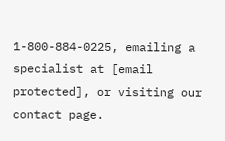1-800-884-0225, emailing a specialist at [email protected], or visiting our contact page.